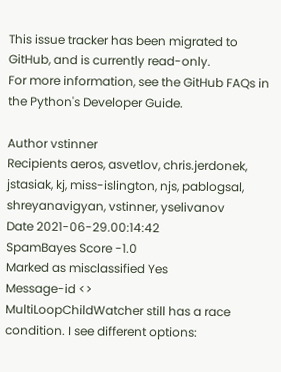This issue tracker has been migrated to GitHub, and is currently read-only.
For more information, see the GitHub FAQs in the Python's Developer Guide.

Author vstinner
Recipients aeros, asvetlov, chris.jerdonek, jstasiak, kj, miss-islington, njs, pablogsal, shreyanavigyan, vstinner, yselivanov
Date 2021-06-29.00:14:42
SpamBayes Score -1.0
Marked as misclassified Yes
Message-id <>
MultiLoopChildWatcher still has a race condition. I see different options: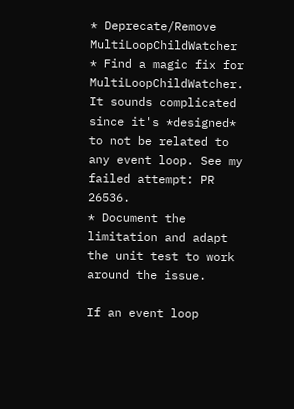* Deprecate/Remove MultiLoopChildWatcher
* Find a magic fix for MultiLoopChildWatcher. It sounds complicated since it's *designed* to not be related to any event loop. See my failed attempt: PR 26536.
* Document the limitation and adapt the unit test to work around the issue.

If an event loop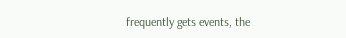frequently gets events, the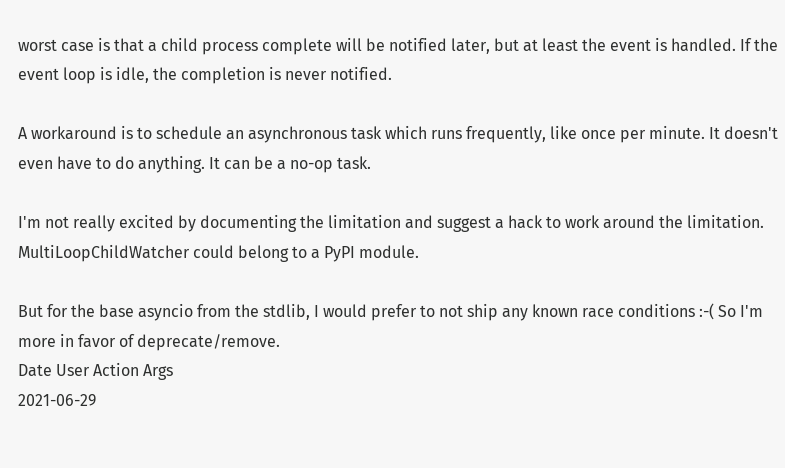worst case is that a child process complete will be notified later, but at least the event is handled. If the event loop is idle, the completion is never notified.

A workaround is to schedule an asynchronous task which runs frequently, like once per minute. It doesn't even have to do anything. It can be a no-op task.

I'm not really excited by documenting the limitation and suggest a hack to work around the limitation. MultiLoopChildWatcher could belong to a PyPI module.

But for the base asyncio from the stdlib, I would prefer to not ship any known race conditions :-( So I'm more in favor of deprecate/remove.
Date User Action Args
2021-06-29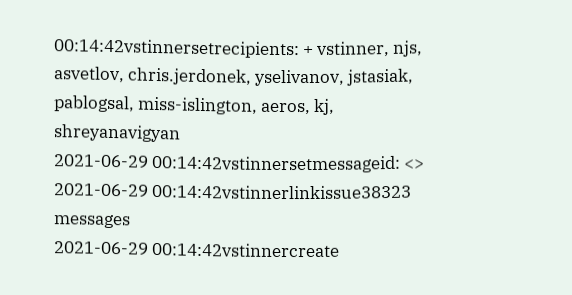00:14:42vstinnersetrecipients: + vstinner, njs, asvetlov, chris.jerdonek, yselivanov, jstasiak, pablogsal, miss-islington, aeros, kj, shreyanavigyan
2021-06-29 00:14:42vstinnersetmessageid: <>
2021-06-29 00:14:42vstinnerlinkissue38323 messages
2021-06-29 00:14:42vstinnercreate